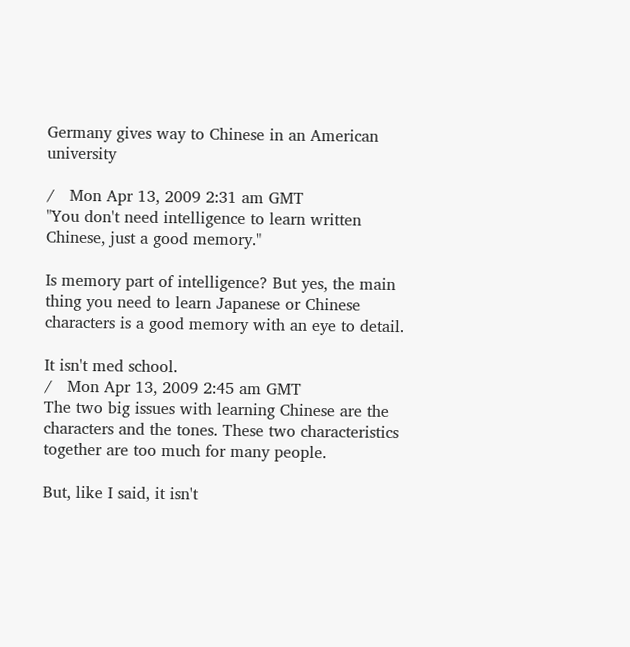Germany gives way to Chinese in an American university

/   Mon Apr 13, 2009 2:31 am GMT
"You don't need intelligence to learn written Chinese, just a good memory."

Is memory part of intelligence? But yes, the main thing you need to learn Japanese or Chinese characters is a good memory with an eye to detail.

It isn't med school.
/   Mon Apr 13, 2009 2:45 am GMT
The two big issues with learning Chinese are the characters and the tones. These two characteristics together are too much for many people.

But, like I said, it isn't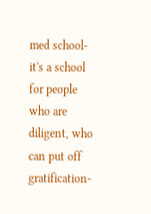med school-it's a school for people who are diligent, who can put off gratification-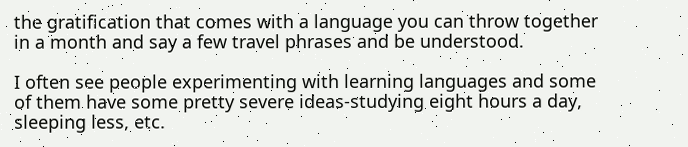the gratification that comes with a language you can throw together in a month and say a few travel phrases and be understood.

I often see people experimenting with learning languages and some of them have some pretty severe ideas-studying eight hours a day, sleeping less, etc.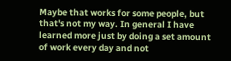Maybe that works for some people, but that's not my way. In general I have learned more just by doing a set amount of work every day and not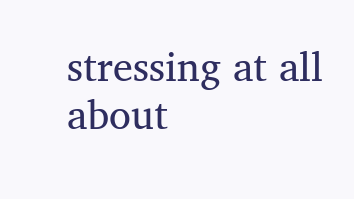stressing at all about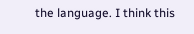the language. I think this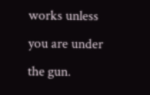works unless you are under the gun.